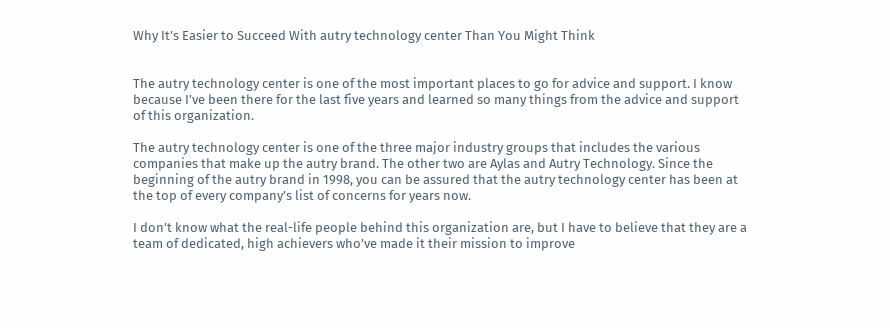Why It’s Easier to Succeed With autry technology center Than You Might Think


The autry technology center is one of the most important places to go for advice and support. I know because I’ve been there for the last five years and learned so many things from the advice and support of this organization.

The autry technology center is one of the three major industry groups that includes the various companies that make up the autry brand. The other two are Aylas and Autry Technology. Since the beginning of the autry brand in 1998, you can be assured that the autry technology center has been at the top of every company’s list of concerns for years now.

I don’t know what the real-life people behind this organization are, but I have to believe that they are a team of dedicated, high achievers who’ve made it their mission to improve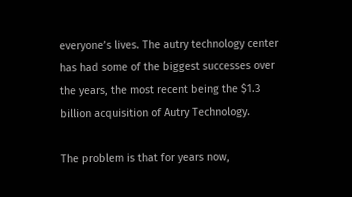everyone’s lives. The autry technology center has had some of the biggest successes over the years, the most recent being the $1.3 billion acquisition of Autry Technology.

The problem is that for years now,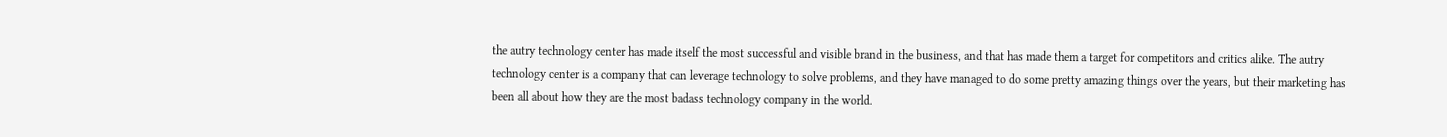the autry technology center has made itself the most successful and visible brand in the business, and that has made them a target for competitors and critics alike. The autry technology center is a company that can leverage technology to solve problems, and they have managed to do some pretty amazing things over the years, but their marketing has been all about how they are the most badass technology company in the world.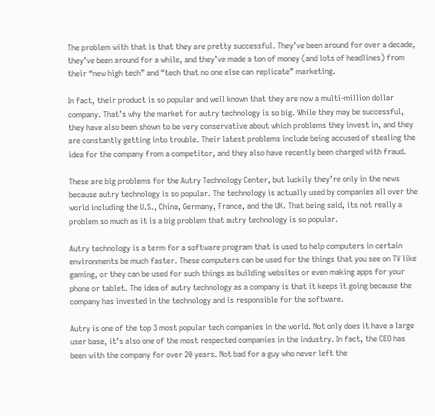The problem with that is that they are pretty successful. They’ve been around for over a decade, they’ve been around for a while, and they’ve made a ton of money (and lots of headlines) from their “new high tech” and “tech that no one else can replicate” marketing.

In fact, their product is so popular and well known that they are now a multi-million dollar company. That’s why the market for autry technology is so big. While they may be successful, they have also been shown to be very conservative about which problems they invest in, and they are constantly getting into trouble. Their latest problems include being accused of stealing the idea for the company from a competitor, and they also have recently been charged with fraud.

These are big problems for the Autry Technology Center, but luckily they’re only in the news because autry technology is so popular. The technology is actually used by companies all over the world including the U.S., China, Germany, France, and the UK. That being said, its not really a problem so much as it is a big problem that autry technology is so popular.

Autry technology is a term for a software program that is used to help computers in certain environments be much faster. These computers can be used for the things that you see on TV like gaming, or they can be used for such things as building websites or even making apps for your phone or tablet. The idea of autry technology as a company is that it keeps it going because the company has invested in the technology and is responsible for the software.

Autry is one of the top 3 most popular tech companies in the world. Not only does it have a large user base, it’s also one of the most respected companies in the industry. In fact, the CEO has been with the company for over 20 years. Not bad for a guy who never left the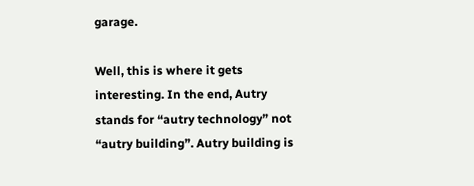garage.

Well, this is where it gets interesting. In the end, Autry stands for “autry technology” not “autry building”. Autry building is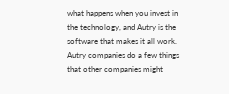what happens when you invest in the technology, and Autry is the software that makes it all work. Autry companies do a few things that other companies might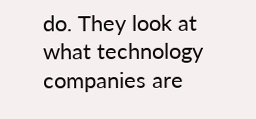do. They look at what technology companies are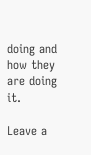doing and how they are doing it.

Leave a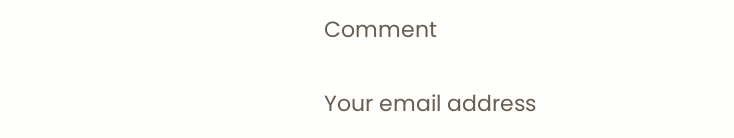Comment

Your email address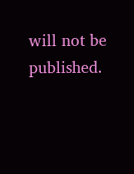will not be published.